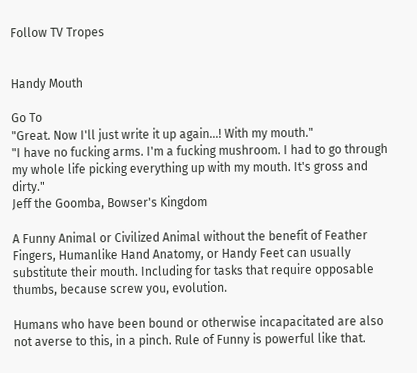Follow TV Tropes


Handy Mouth

Go To
"Great. Now I'll just write it up again...! With my mouth."
"I have no fucking arms. I'm a fucking mushroom. I had to go through my whole life picking everything up with my mouth. It's gross and dirty."
Jeff the Goomba, Bowser's Kingdom

A Funny Animal or Civilized Animal without the benefit of Feather Fingers, Humanlike Hand Anatomy, or Handy Feet can usually substitute their mouth. Including for tasks that require opposable thumbs, because screw you, evolution.

Humans who have been bound or otherwise incapacitated are also not averse to this, in a pinch. Rule of Funny is powerful like that.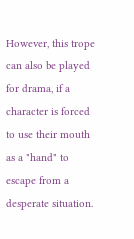However, this trope can also be played for drama, if a character is forced to use their mouth as a "hand" to escape from a desperate situation.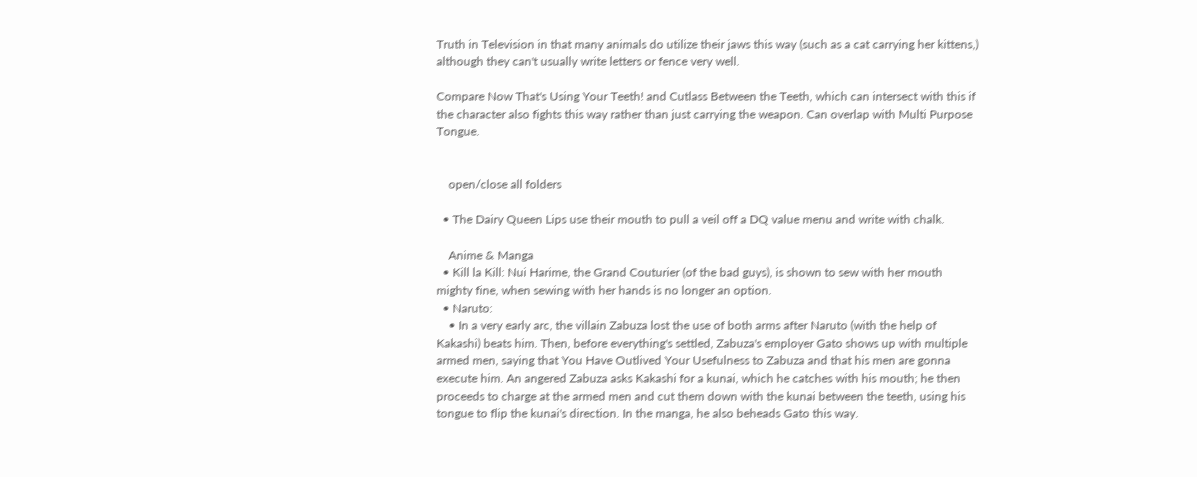Truth in Television in that many animals do utilize their jaws this way (such as a cat carrying her kittens,) although they can't usually write letters or fence very well.

Compare Now That's Using Your Teeth! and Cutlass Between the Teeth, which can intersect with this if the character also fights this way rather than just carrying the weapon. Can overlap with Multi Purpose Tongue.


    open/close all folders

  • The Dairy Queen Lips use their mouth to pull a veil off a DQ value menu and write with chalk.

    Anime & Manga
  • Kill la Kill: Nui Harime, the Grand Couturier (of the bad guys), is shown to sew with her mouth mighty fine, when sewing with her hands is no longer an option.
  • Naruto:
    • In a very early arc, the villain Zabuza lost the use of both arms after Naruto (with the help of Kakashi) beats him. Then, before everything's settled, Zabuza's employer Gato shows up with multiple armed men, saying that You Have Outlived Your Usefulness to Zabuza and that his men are gonna execute him. An angered Zabuza asks Kakashi for a kunai, which he catches with his mouth; he then proceeds to charge at the armed men and cut them down with the kunai between the teeth, using his tongue to flip the kunai's direction. In the manga, he also beheads Gato this way.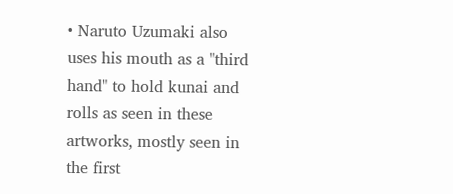• Naruto Uzumaki also uses his mouth as a "third hand" to hold kunai and rolls as seen in these artworks, mostly seen in the first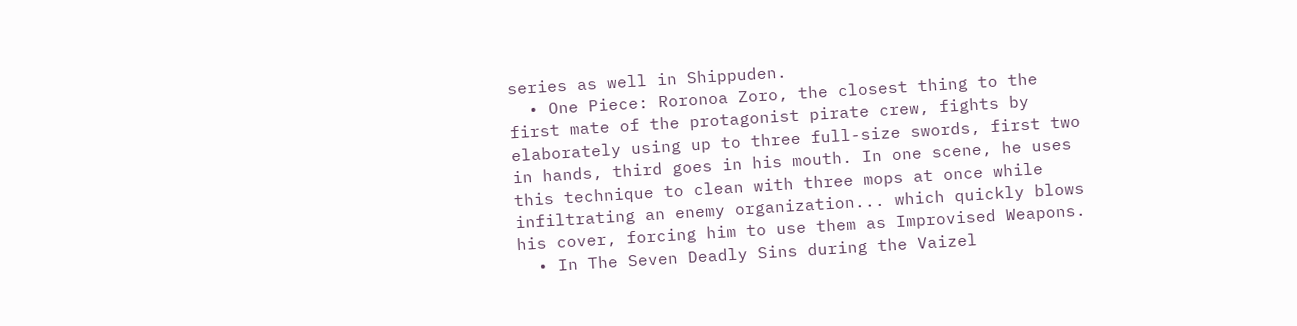series as well in Shippuden.
  • One Piece: Roronoa Zoro, the closest thing to the first mate of the protagonist pirate crew, fights by elaborately using up to three full-size swords, first two in hands, third goes in his mouth. In one scene, he uses this technique to clean with three mops at once while infiltrating an enemy organization... which quickly blows his cover, forcing him to use them as Improvised Weapons.
  • In The Seven Deadly Sins during the Vaizel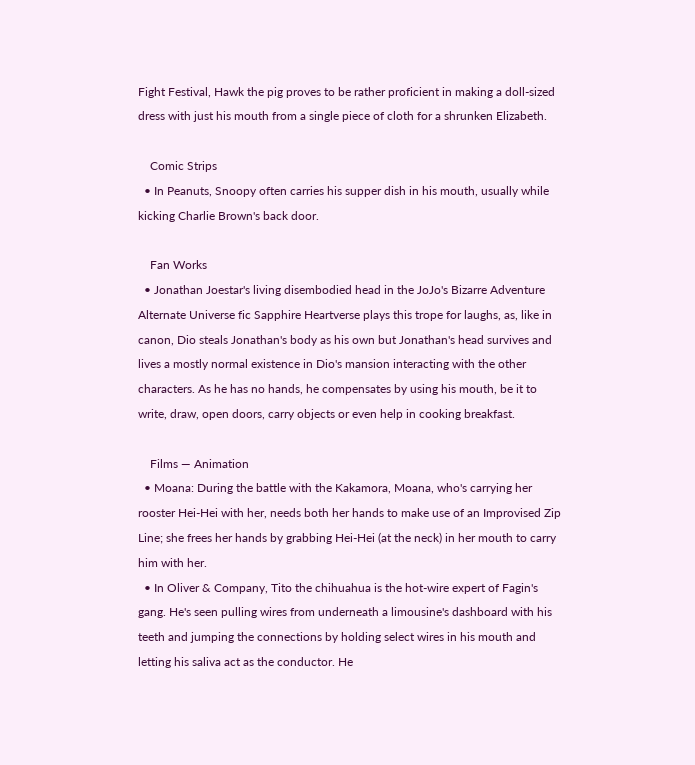Fight Festival, Hawk the pig proves to be rather proficient in making a doll-sized dress with just his mouth from a single piece of cloth for a shrunken Elizabeth.

    Comic Strips
  • In Peanuts, Snoopy often carries his supper dish in his mouth, usually while kicking Charlie Brown's back door.

    Fan Works
  • Jonathan Joestar's living disembodied head in the JoJo's Bizarre Adventure Alternate Universe fic Sapphire Heartverse plays this trope for laughs, as, like in canon, Dio steals Jonathan's body as his own but Jonathan's head survives and lives a mostly normal existence in Dio's mansion interacting with the other characters. As he has no hands, he compensates by using his mouth, be it to write, draw, open doors, carry objects or even help in cooking breakfast.

    Films — Animation
  • Moana: During the battle with the Kakamora, Moana, who's carrying her rooster Hei-Hei with her, needs both her hands to make use of an Improvised Zip Line; she frees her hands by grabbing Hei-Hei (at the neck) in her mouth to carry him with her.
  • In Oliver & Company, Tito the chihuahua is the hot-wire expert of Fagin's gang. He's seen pulling wires from underneath a limousine's dashboard with his teeth and jumping the connections by holding select wires in his mouth and letting his saliva act as the conductor. He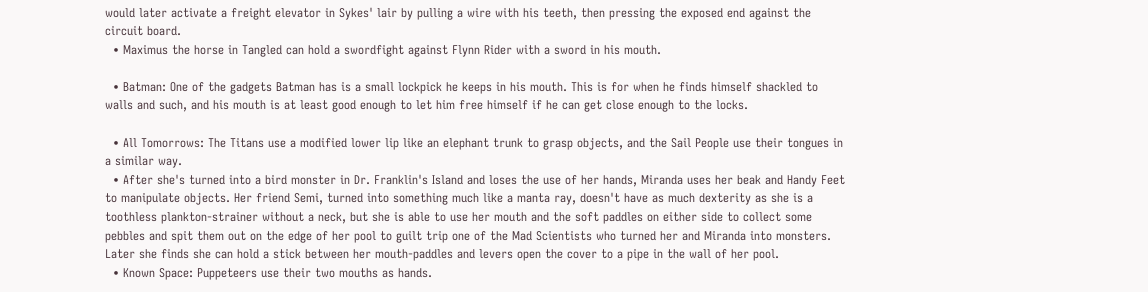would later activate a freight elevator in Sykes' lair by pulling a wire with his teeth, then pressing the exposed end against the circuit board.
  • Maximus the horse in Tangled can hold a swordfight against Flynn Rider with a sword in his mouth.

  • Batman: One of the gadgets Batman has is a small lockpick he keeps in his mouth. This is for when he finds himself shackled to walls and such, and his mouth is at least good enough to let him free himself if he can get close enough to the locks.

  • All Tomorrows: The Titans use a modified lower lip like an elephant trunk to grasp objects, and the Sail People use their tongues in a similar way.
  • After she's turned into a bird monster in Dr. Franklin's Island and loses the use of her hands, Miranda uses her beak and Handy Feet to manipulate objects. Her friend Semi, turned into something much like a manta ray, doesn't have as much dexterity as she is a toothless plankton-strainer without a neck, but she is able to use her mouth and the soft paddles on either side to collect some pebbles and spit them out on the edge of her pool to guilt trip one of the Mad Scientists who turned her and Miranda into monsters. Later she finds she can hold a stick between her mouth-paddles and levers open the cover to a pipe in the wall of her pool.
  • Known Space: Puppeteers use their two mouths as hands.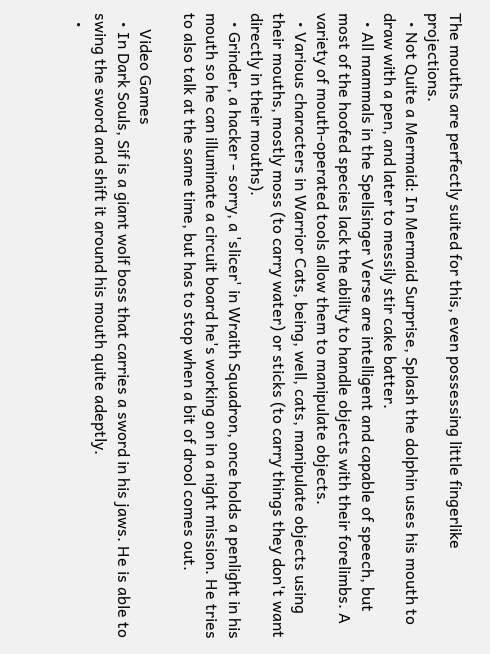The mouths are perfectly suited for this, even possessing little fingerlike projections.
  • Not Quite a Mermaid: In Mermaid Surprise, Splash the dolphin uses his mouth to draw with a pen, and later to messily stir cake batter.
  • All mammals in the Spellsinger Verse are intelligent and capable of speech, but most of the hoofed species lack the ability to handle objects with their forelimbs. A variety of mouth-operated tools allow them to manipulate objects.
  • Various characters in Warrior Cats, being, well, cats, manipulate objects using their mouths, mostly moss (to carry water) or sticks (to carry things they don't want directly in their mouths).
  • Grinder, a hacker - sorry, a 'slicer' in Wraith Squadron, once holds a penlight in his mouth so he can illuminate a circuit board he's working on in a night mission. He tries to also talk at the same time, but has to stop when a bit of drool comes out.

    Video Games
  • In Dark Souls, Sif is a giant wolf boss that carries a sword in his jaws. He is able to swing the sword and shift it around his mouth quite adeptly.
  •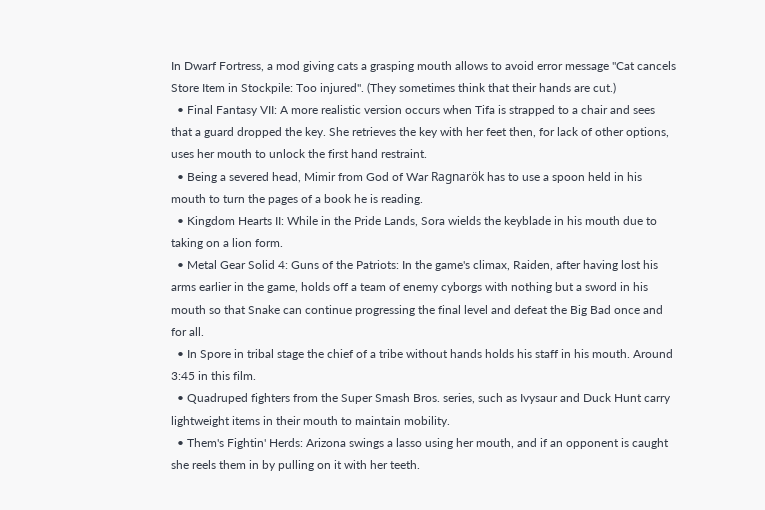In Dwarf Fortress, a mod giving cats a grasping mouth allows to avoid error message "Cat cancels Store Item in Stockpile: Too injured". (They sometimes think that their hands are cut.)
  • Final Fantasy VII: A more realistic version occurs when Tifa is strapped to a chair and sees that a guard dropped the key. She retrieves the key with her feet then, for lack of other options, uses her mouth to unlock the first hand restraint.
  • Being a severed head, Mimir from God of War Ragnarök has to use a spoon held in his mouth to turn the pages of a book he is reading.
  • Kingdom Hearts II: While in the Pride Lands, Sora wields the keyblade in his mouth due to taking on a lion form.
  • Metal Gear Solid 4: Guns of the Patriots: In the game's climax, Raiden, after having lost his arms earlier in the game, holds off a team of enemy cyborgs with nothing but a sword in his mouth so that Snake can continue progressing the final level and defeat the Big Bad once and for all.
  • In Spore in tribal stage the chief of a tribe without hands holds his staff in his mouth. Around 3:45 in this film.
  • Quadruped fighters from the Super Smash Bros. series, such as Ivysaur and Duck Hunt carry lightweight items in their mouth to maintain mobility.
  • Them's Fightin' Herds: Arizona swings a lasso using her mouth, and if an opponent is caught she reels them in by pulling on it with her teeth.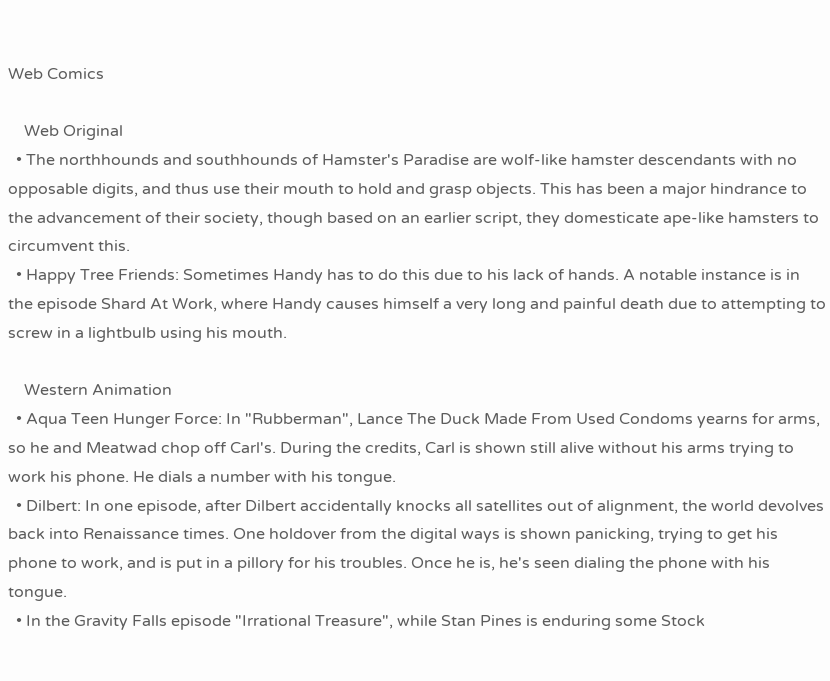Web Comics

    Web Original
  • The northhounds and southhounds of Hamster's Paradise are wolf-like hamster descendants with no opposable digits, and thus use their mouth to hold and grasp objects. This has been a major hindrance to the advancement of their society, though based on an earlier script, they domesticate ape-like hamsters to circumvent this.
  • Happy Tree Friends: Sometimes Handy has to do this due to his lack of hands. A notable instance is in the episode Shard At Work, where Handy causes himself a very long and painful death due to attempting to screw in a lightbulb using his mouth.

    Western Animation
  • Aqua Teen Hunger Force: In "Rubberman", Lance The Duck Made From Used Condoms yearns for arms, so he and Meatwad chop off Carl's. During the credits, Carl is shown still alive without his arms trying to work his phone. He dials a number with his tongue.
  • Dilbert: In one episode, after Dilbert accidentally knocks all satellites out of alignment, the world devolves back into Renaissance times. One holdover from the digital ways is shown panicking, trying to get his phone to work, and is put in a pillory for his troubles. Once he is, he's seen dialing the phone with his tongue.
  • In the Gravity Falls episode "Irrational Treasure", while Stan Pines is enduring some Stock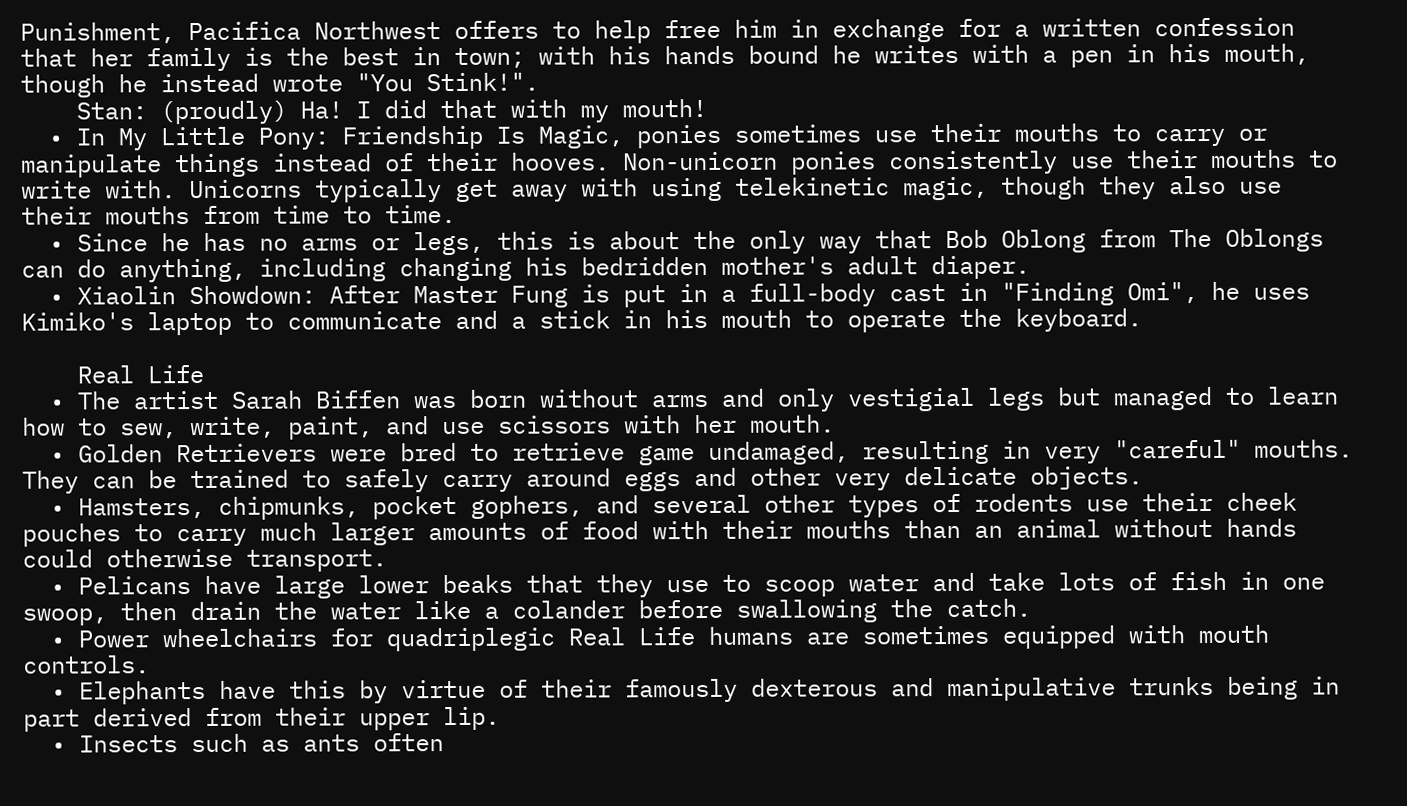Punishment, Pacifica Northwest offers to help free him in exchange for a written confession that her family is the best in town; with his hands bound he writes with a pen in his mouth, though he instead wrote "You Stink!".
    Stan: (proudly) Ha! I did that with my mouth!
  • In My Little Pony: Friendship Is Magic, ponies sometimes use their mouths to carry or manipulate things instead of their hooves. Non-unicorn ponies consistently use their mouths to write with. Unicorns typically get away with using telekinetic magic, though they also use their mouths from time to time.
  • Since he has no arms or legs, this is about the only way that Bob Oblong from The Oblongs can do anything, including changing his bedridden mother's adult diaper.
  • Xiaolin Showdown: After Master Fung is put in a full-body cast in "Finding Omi", he uses Kimiko's laptop to communicate and a stick in his mouth to operate the keyboard.

    Real Life
  • The artist Sarah Biffen was born without arms and only vestigial legs but managed to learn how to sew, write, paint, and use scissors with her mouth.
  • Golden Retrievers were bred to retrieve game undamaged, resulting in very "careful" mouths. They can be trained to safely carry around eggs and other very delicate objects.
  • Hamsters, chipmunks, pocket gophers, and several other types of rodents use their cheek pouches to carry much larger amounts of food with their mouths than an animal without hands could otherwise transport.
  • Pelicans have large lower beaks that they use to scoop water and take lots of fish in one swoop, then drain the water like a colander before swallowing the catch.
  • Power wheelchairs for quadriplegic Real Life humans are sometimes equipped with mouth controls.
  • Elephants have this by virtue of their famously dexterous and manipulative trunks being in part derived from their upper lip.
  • Insects such as ants often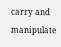carry and manipulate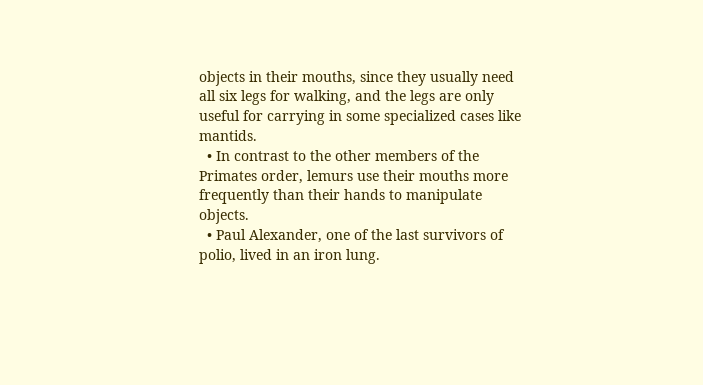objects in their mouths, since they usually need all six legs for walking, and the legs are only useful for carrying in some specialized cases like mantids.
  • In contrast to the other members of the Primates order, lemurs use their mouths more frequently than their hands to manipulate objects.
  • Paul Alexander, one of the last survivors of polio, lived in an iron lung.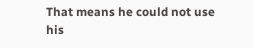That means he could not use his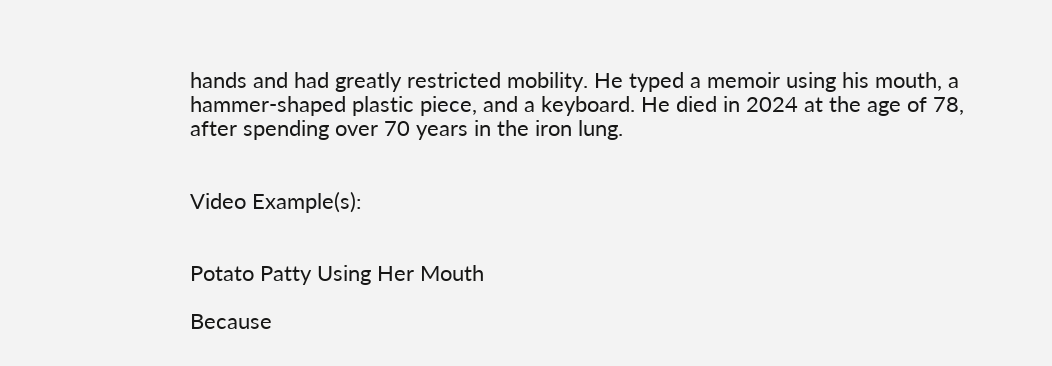hands and had greatly restricted mobility. He typed a memoir using his mouth, a hammer-shaped plastic piece, and a keyboard. He died in 2024 at the age of 78, after spending over 70 years in the iron lung.


Video Example(s):


Potato Patty Using Her Mouth

Because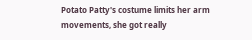Potato Patty's costume limits her arm movements, she got really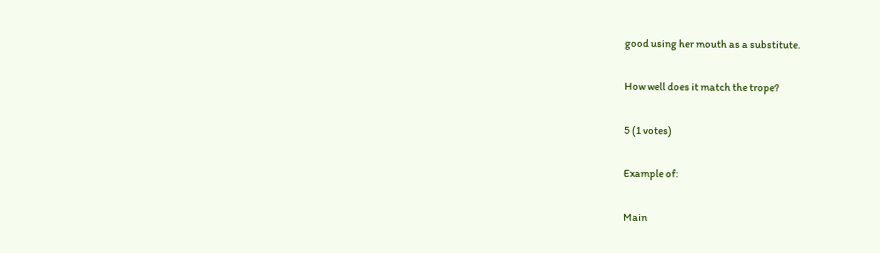good using her mouth as a substitute.

How well does it match the trope?

5 (1 votes)

Example of:

Main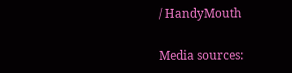/ HandyMouth

Media sources: